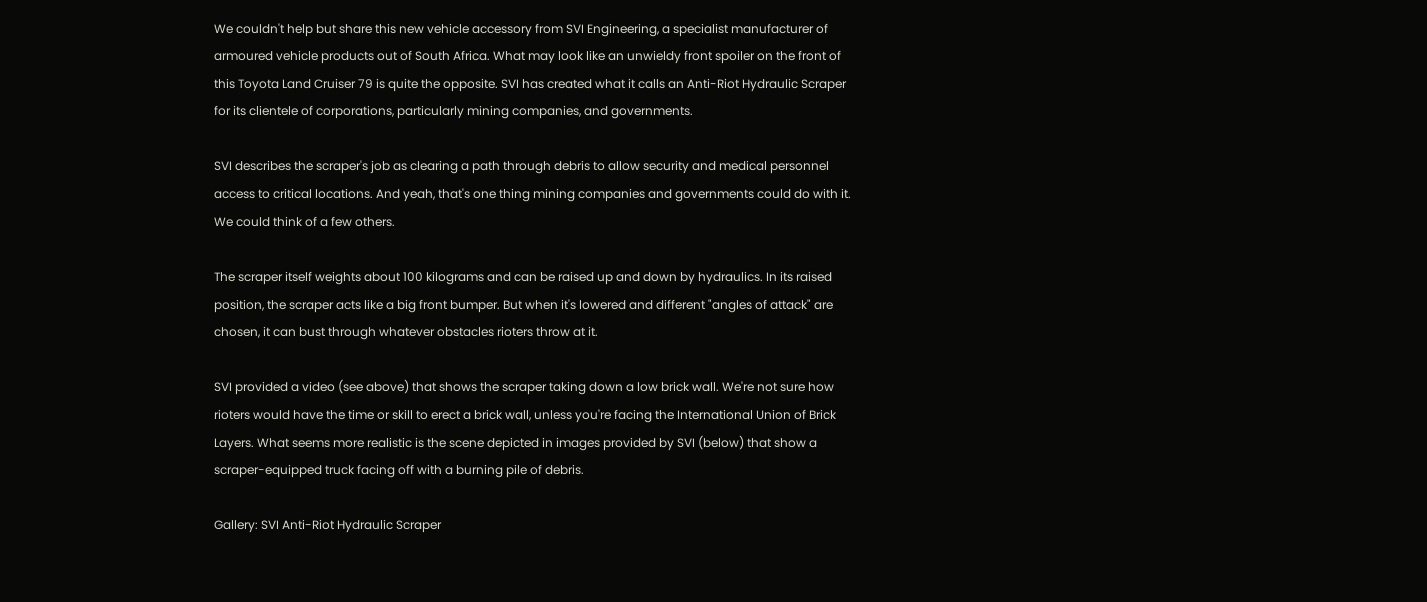We couldn't help but share this new vehicle accessory from SVI Engineering, a specialist manufacturer of armoured vehicle products out of South Africa. What may look like an unwieldy front spoiler on the front of this Toyota Land Cruiser 79 is quite the opposite. SVI has created what it calls an Anti-Riot Hydraulic Scraper for its clientele of corporations, particularly mining companies, and governments.

SVI describes the scraper's job as clearing a path through debris to allow security and medical personnel access to critical locations. And yeah, that's one thing mining companies and governments could do with it. We could think of a few others.

The scraper itself weights about 100 kilograms and can be raised up and down by hydraulics. In its raised position, the scraper acts like a big front bumper. But when it's lowered and different "angles of attack" are chosen, it can bust through whatever obstacles rioters throw at it.

SVI provided a video (see above) that shows the scraper taking down a low brick wall. We're not sure how rioters would have the time or skill to erect a brick wall, unless you're facing the International Union of Brick Layers. What seems more realistic is the scene depicted in images provided by SVI (below) that show a scraper-equipped truck facing off with a burning pile of debris.

Gallery: SVI Anti-Riot Hydraulic Scraper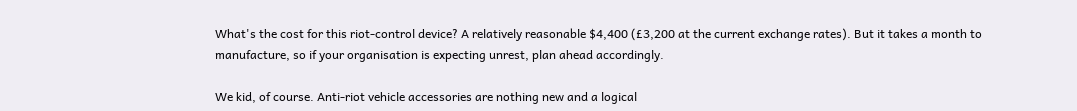What's the cost for this riot-control device? A relatively reasonable $4,400 (£3,200 at the current exchange rates). But it takes a month to manufacture, so if your organisation is expecting unrest, plan ahead accordingly.

We kid, of course. Anti-riot vehicle accessories are nothing new and a logical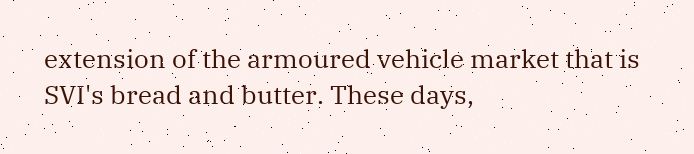extension of the armoured vehicle market that is SVI's bread and butter. These days,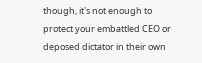though, it's not enough to protect your embattled CEO or deposed dictator in their own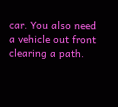car. You also need a vehicle out front clearing a path.